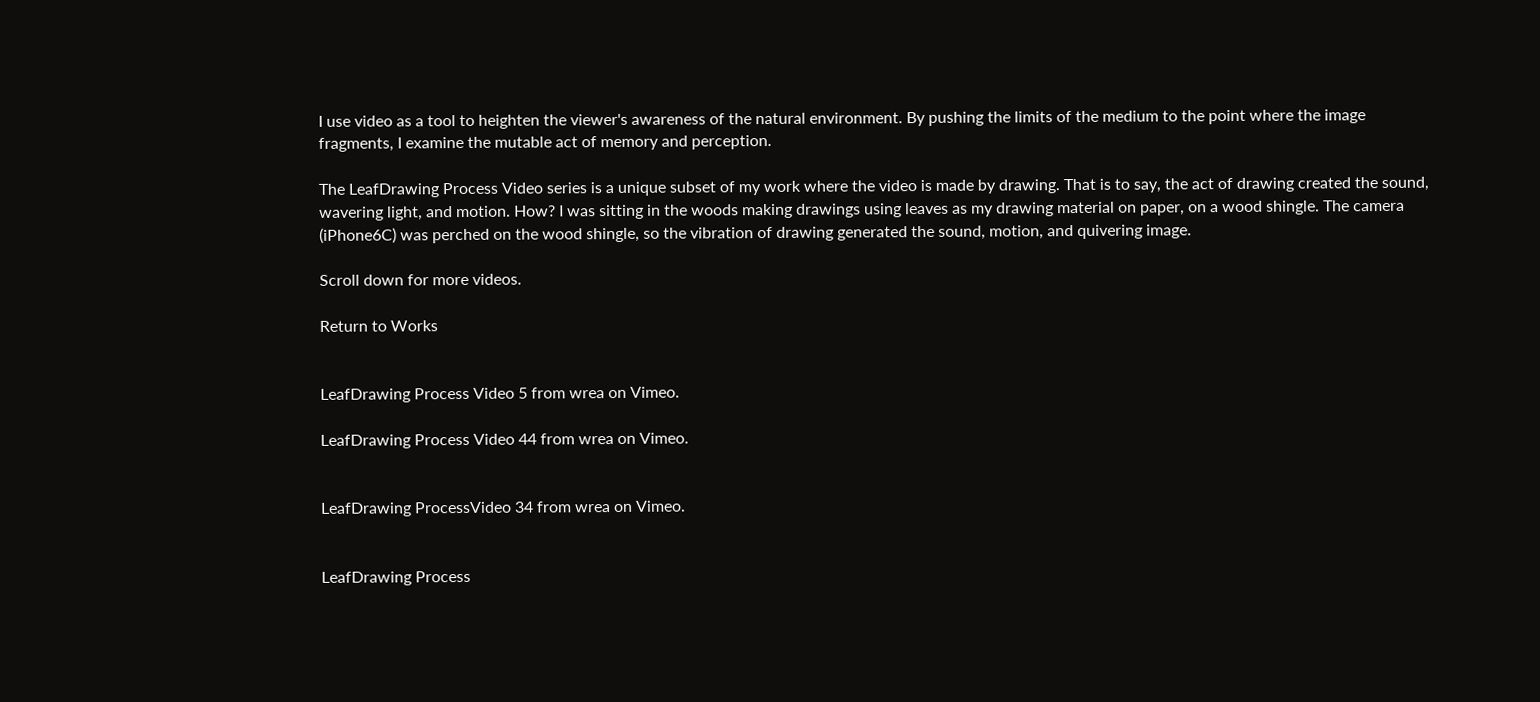I use video as a tool to heighten the viewer's awareness of the natural environment. By pushing the limits of the medium to the point where the image fragments, I examine the mutable act of memory and perception.

The LeafDrawing Process Video series is a unique subset of my work where the video is made by drawing. That is to say, the act of drawing created the sound, wavering light, and motion. How? I was sitting in the woods making drawings using leaves as my drawing material on paper, on a wood shingle. The camera (iPhone6C) was perched on the wood shingle, so the vibration of drawing generated the sound, motion, and quivering image.

Scroll down for more videos.

Return to Works


LeafDrawing Process Video 5 from wrea on Vimeo.

LeafDrawing Process Video 44 from wrea on Vimeo.


LeafDrawing ProcessVideo 34 from wrea on Vimeo.


LeafDrawing Process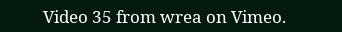Video 35 from wrea on Vimeo.